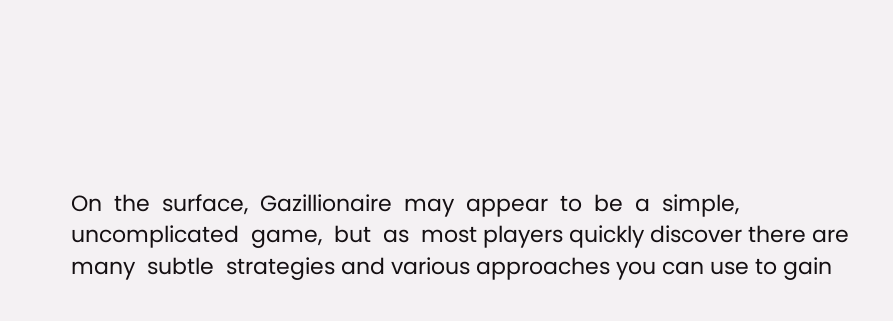On  the  surface,  Gazillionaire  may  appear  to  be  a  simple,
uncomplicated  game,  but  as  most players quickly discover there are
many  subtle  strategies and various approaches you can use to gain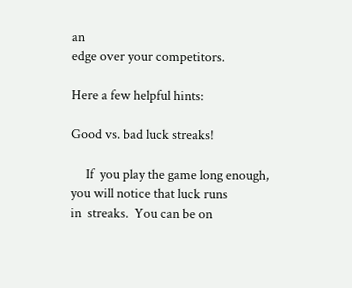an
edge over your competitors.

Here a few helpful hints:

Good vs. bad luck streaks!

     If  you play the game long enough, you will notice that luck runs
in  streaks.  You can be on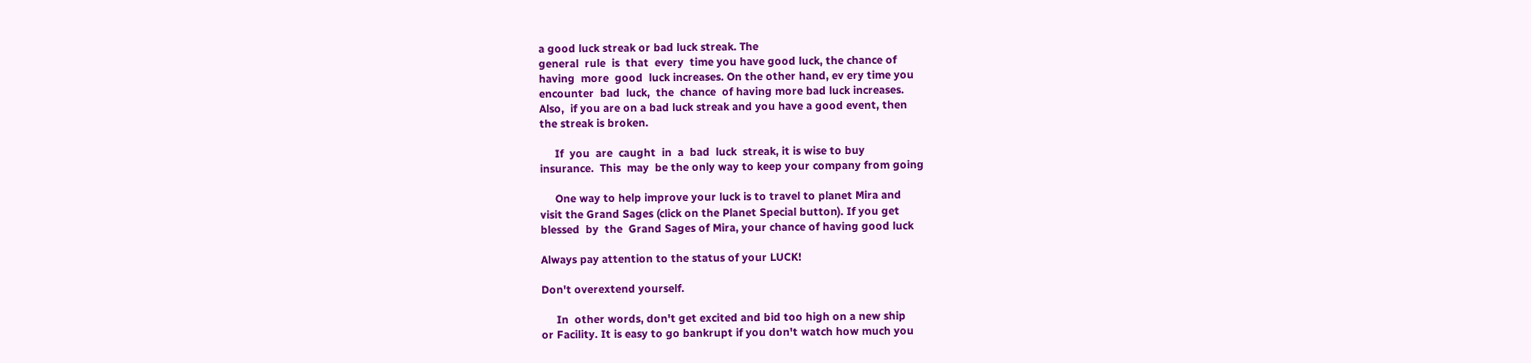a good luck streak or bad luck streak. The
general  rule  is  that  every  time you have good luck, the chance of
having  more  good  luck increases. On the other hand, ev ery time you
encounter  bad  luck,  the  chance  of having more bad luck increases.
Also,  if you are on a bad luck streak and you have a good event, then
the streak is broken.

     If  you  are  caught  in  a  bad  luck  streak, it is wise to buy
insurance.  This  may  be the only way to keep your company from going

     One way to help improve your luck is to travel to planet Mira and
visit the Grand Sages (click on the Planet Special button). If you get
blessed  by  the  Grand Sages of Mira, your chance of having good luck

Always pay attention to the status of your LUCK!

Don't overextend yourself.

     In  other words, don't get excited and bid too high on a new ship
or Facility. It is easy to go bankrupt if you don't watch how much you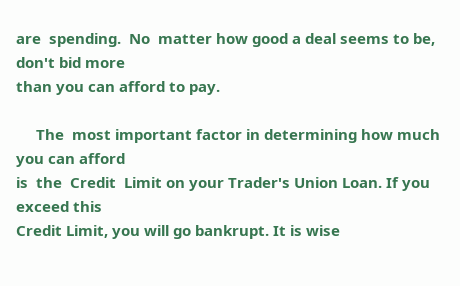are  spending.  No  matter how good a deal seems to be, don't bid more
than you can afford to pay.

     The  most important factor in determining how much you can afford
is  the  Credit  Limit on your Trader's Union Loan. If you exceed this
Credit Limit, you will go bankrupt. It is wise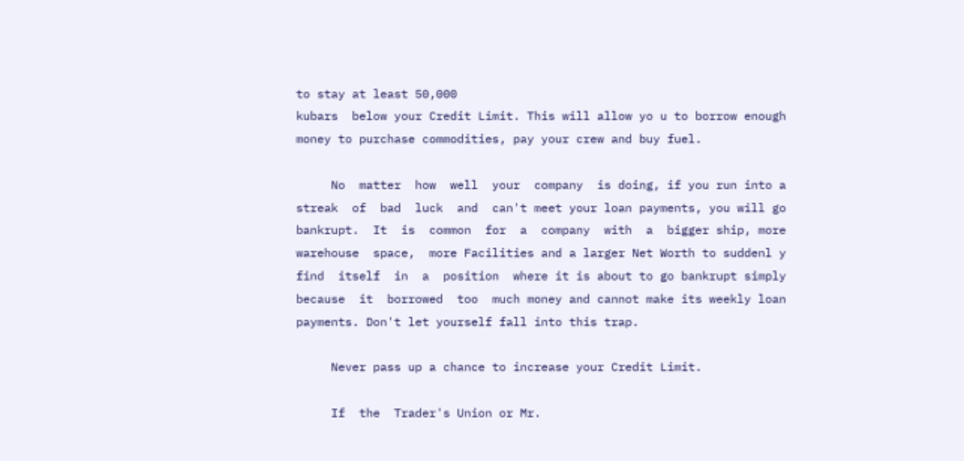to stay at least 50,000
kubars  below your Credit Limit. This will allow yo u to borrow enough
money to purchase commodities, pay your crew and buy fuel.

     No  matter  how  well  your  company  is doing, if you run into a
streak  of  bad  luck  and  can't meet your loan payments, you will go
bankrupt.  It  is  common  for  a  company  with  a  bigger ship, more
warehouse  space,  more Facilities and a larger Net Worth to suddenl y
find  itself  in  a  position  where it is about to go bankrupt simply
because  it  borrowed  too  much money and cannot make its weekly loan
payments. Don't let yourself fall into this trap.

     Never pass up a chance to increase your Credit Limit.

     If  the  Trader's Union or Mr.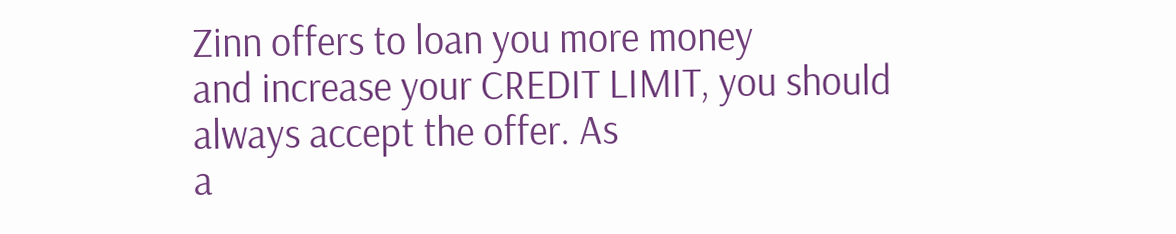Zinn offers to loan you more money
and increase your CREDIT LIMIT, you should always accept the offer. As
a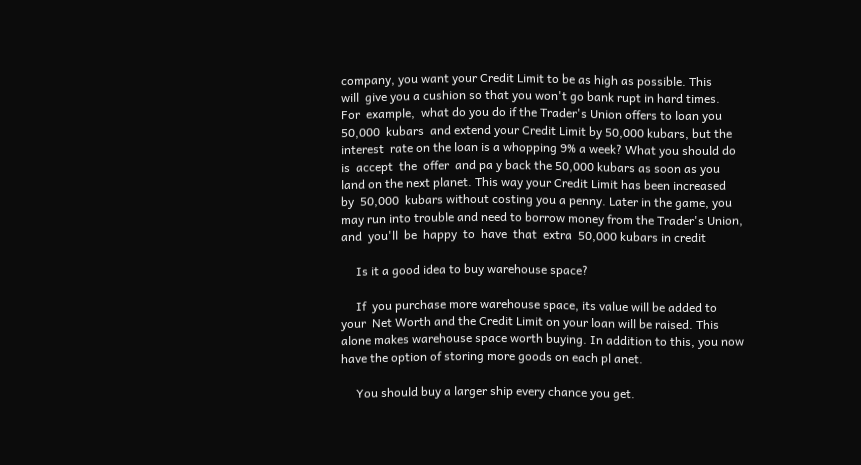company, you want your Credit Limit to be as high as possible. This
will  give you a cushion so that you won't go bank rupt in hard times.
For  example,  what do you do if the Trader's Union offers to loan you
50,000  kubars  and extend your Credit Limit by 50,000 kubars, but the
interest  rate on the loan is a whopping 9% a week? What you should do
is  accept  the  offer  and pa y back the 50,000 kubars as soon as you
land on the next planet. This way your Credit Limit has been increased
by  50,000  kubars without costing you a penny. Later in the game, you
may run into trouble and need to borrow money from the Trader's Union,
and  you'll  be  happy  to  have  that  extra  50,000 kubars in credit

     Is it a good idea to buy warehouse space?

     If  you purchase more warehouse space, its value will be added to
your  Net Worth and the Credit Limit on your loan will be raised. This
alone makes warehouse space worth buying. In addition to this, you now
have the option of storing more goods on each pl anet.

     You should buy a larger ship every chance you get.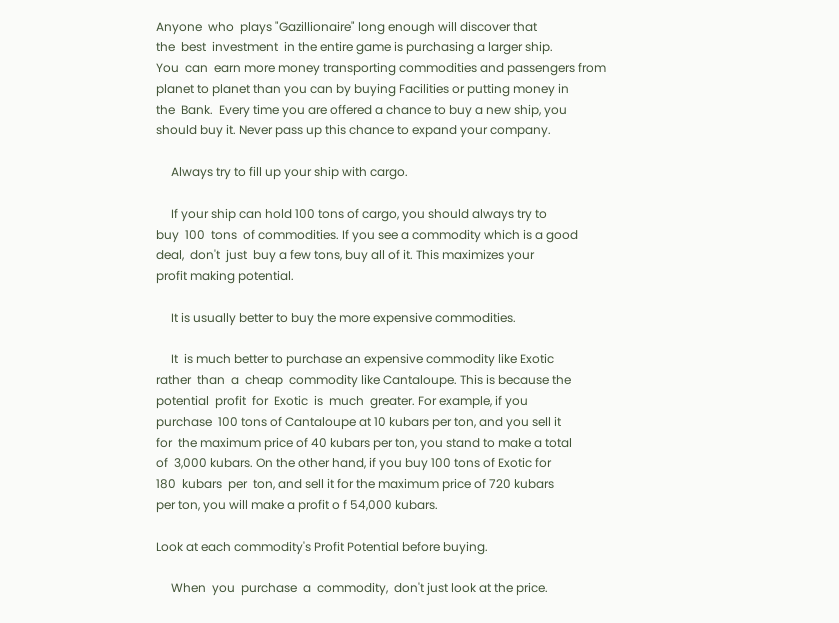Anyone  who  plays "Gazillionaire" long enough will discover that
the  best  investment  in the entire game is purchasing a larger ship.
You  can  earn more money transporting commodities and passengers from
planet to planet than you can by buying Facilities or putting money in
the  Bank.  Every time you are offered a chance to buy a new ship, you
should buy it. Never pass up this chance to expand your company.

     Always try to fill up your ship with cargo.

     If your ship can hold 100 tons of cargo, you should always try to
buy  100  tons  of commodities. If you see a commodity which is a good
deal,  don't  just  buy a few tons, buy all of it. This maximizes your
profit making potential.

     It is usually better to buy the more expensive commodities.

     It  is much better to purchase an expensive commodity like Exotic
rather  than  a  cheap  commodity like Cantaloupe. This is because the
potential  profit  for  Exotic  is  much  greater. For example, if you
purchase  100 tons of Cantaloupe at 10 kubars per ton, and you sell it
for  the maximum price of 40 kubars per ton, you stand to make a total
of  3,000 kubars. On the other hand, if you buy 100 tons of Exotic for
180  kubars  per  ton, and sell it for the maximum price of 720 kubars
per ton, you will make a profit o f 54,000 kubars.

Look at each commodity's Profit Potential before buying.

     When  you  purchase  a  commodity,  don't just look at the price.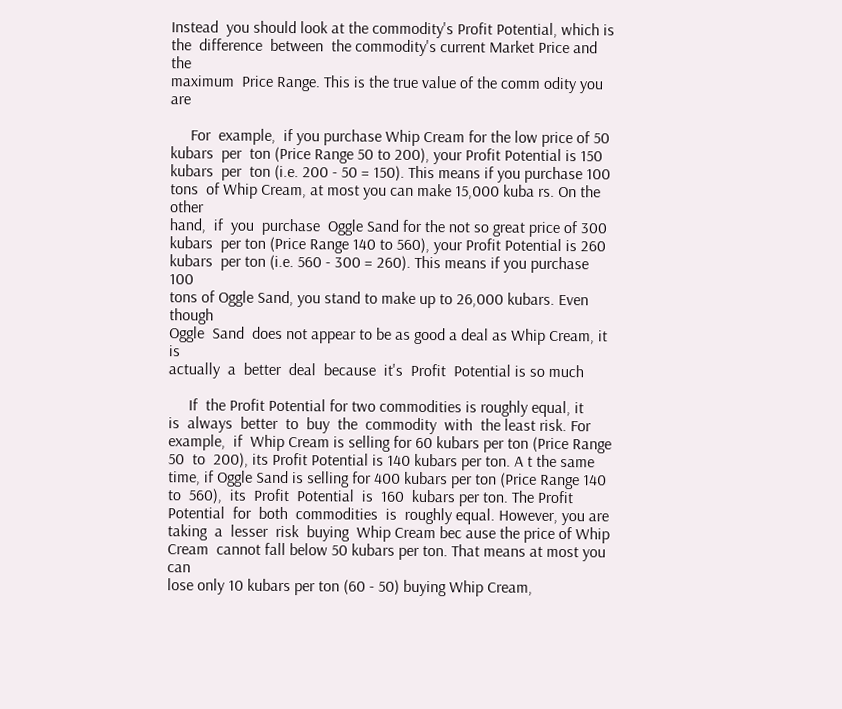Instead  you should look at the commodity's Profit Potential, which is
the  difference  between  the commodity's current Market Price and the
maximum  Price Range. This is the true value of the comm odity you are

     For  example,  if you purchase Whip Cream for the low price of 50
kubars  per  ton (Price Range 50 to 200), your Profit Potential is 150
kubars  per  ton (i.e. 200 - 50 = 150). This means if you purchase 100
tons  of Whip Cream, at most you can make 15,000 kuba rs. On the other
hand,  if  you  purchase  Oggle Sand for the not so great price of 300
kubars  per ton (Price Range 140 to 560), your Profit Potential is 260
kubars  per ton (i.e. 560 - 300 = 260). This means if you purchase 100
tons of Oggle Sand, you stand to make up to 26,000 kubars. Even though
Oggle  Sand  does not appear to be as good a deal as Whip Cream, it is
actually  a  better  deal  because  it's  Profit  Potential is so much

     If  the Profit Potential for two commodities is roughly equal, it
is  always  better  to  buy  the  commodity  with  the least risk. For
example,  if  Whip Cream is selling for 60 kubars per ton (Price Range
50  to  200), its Profit Potential is 140 kubars per ton. A t the same
time, if Oggle Sand is selling for 400 kubars per ton (Price Range 140
to  560),  its  Profit  Potential  is  160  kubars per ton. The Profit
Potential  for  both  commodities  is  roughly equal. However, you are
taking  a  lesser  risk  buying  Whip Cream bec ause the price of Whip
Cream  cannot fall below 50 kubars per ton. That means at most you can
lose only 10 kubars per ton (60 - 50) buying Whip Cream,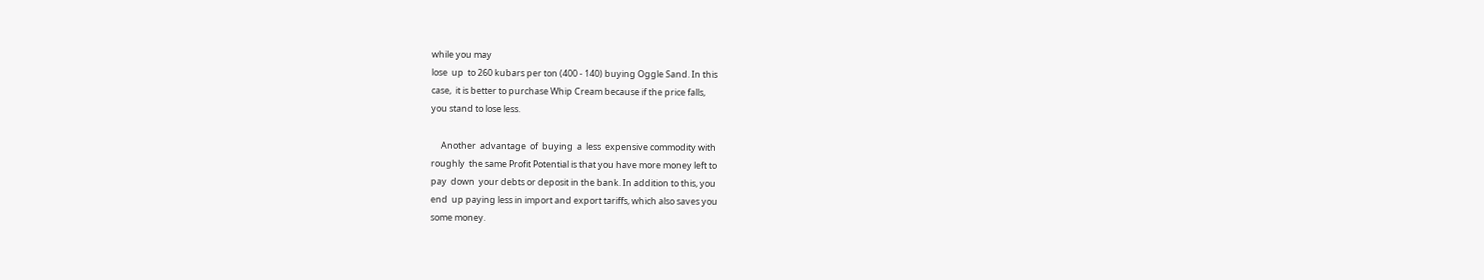while you may
lose  up  to 260 kubars per ton (400 - 140) buying Oggle Sand. In this
case,  it is better to purchase Whip Cream because if the price falls,
you stand to lose less.

     Another  advantage  of  buying  a  less  expensive commodity with
roughly  the same Profit Potential is that you have more money left to
pay  down  your debts or deposit in the bank. In addition to this, you
end  up paying less in import and export tariffs, which also saves you
some money.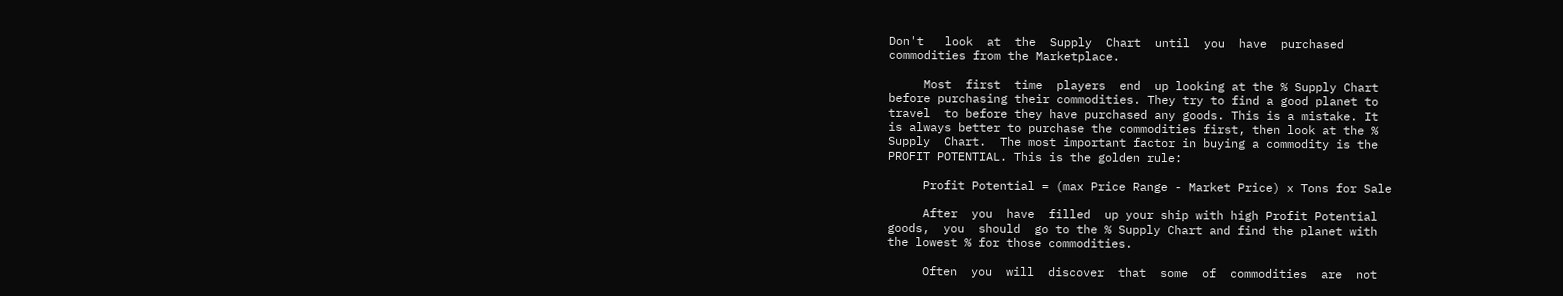Don't   look  at  the  Supply  Chart  until  you  have  purchased
commodities from the Marketplace.

     Most  first  time  players  end  up looking at the % Supply Chart
before purchasing their commodities. They try to find a good planet to
travel  to before they have purchased any goods. This is a mistake. It
is always better to purchase the commodities first, then look at the %
Supply  Chart.  The most important factor in buying a commodity is the
PROFIT POTENTIAL. This is the golden rule:

     Profit Potential = (max Price Range - Market Price) x Tons for Sale

     After  you  have  filled  up your ship with high Profit Potential
goods,  you  should  go to the % Supply Chart and find the planet with
the lowest % for those commodities.

     Often  you  will  discover  that  some  of  commodities  are  not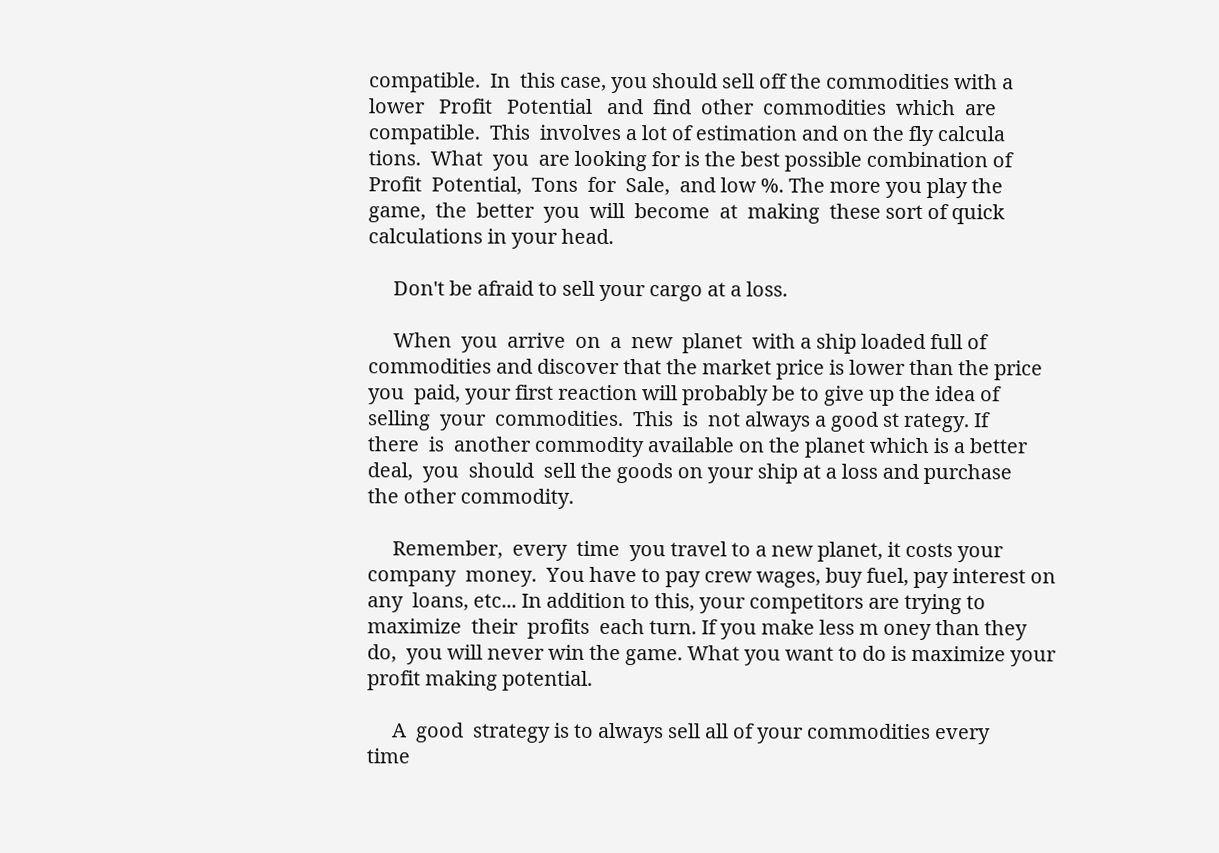compatible.  In  this case, you should sell off the commodities with a
lower   Profit   Potential   and  find  other  commodities  which  are
compatible.  This  involves a lot of estimation and on the fly calcula
tions.  What  you  are looking for is the best possible combination of
Profit  Potential,  Tons  for  Sale,  and low %. The more you play the
game,  the  better  you  will  become  at  making  these sort of quick
calculations in your head.

     Don't be afraid to sell your cargo at a loss.

     When  you  arrive  on  a  new  planet  with a ship loaded full of
commodities and discover that the market price is lower than the price
you  paid, your first reaction will probably be to give up the idea of
selling  your  commodities.  This  is  not always a good st rategy. If
there  is  another commodity available on the planet which is a better
deal,  you  should  sell the goods on your ship at a loss and purchase
the other commodity.

     Remember,  every  time  you travel to a new planet, it costs your
company  money.  You have to pay crew wages, buy fuel, pay interest on
any  loans, etc... In addition to this, your competitors are trying to
maximize  their  profits  each turn. If you make less m oney than they
do,  you will never win the game. What you want to do is maximize your
profit making potential.

     A  good  strategy is to always sell all of your commodities every
time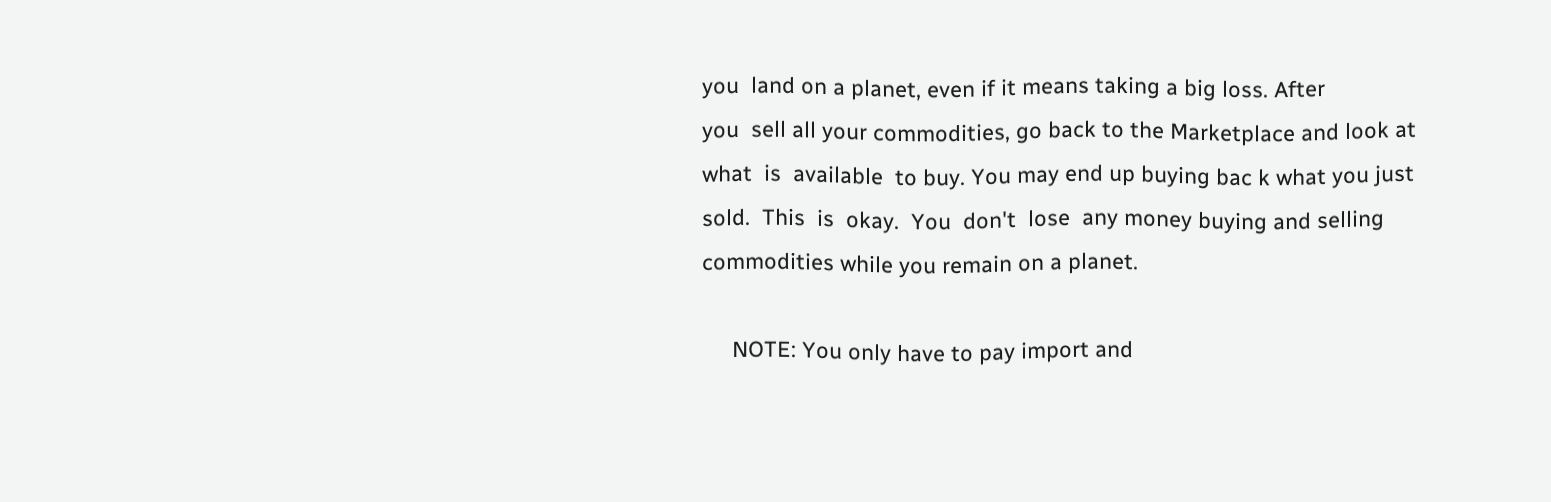you  land on a planet, even if it means taking a big loss. After
you  sell all your commodities, go back to the Marketplace and look at
what  is  available  to buy. You may end up buying bac k what you just
sold.  This  is  okay.  You  don't  lose  any money buying and selling
commodities while you remain on a planet.

     NOTE: You only have to pay import and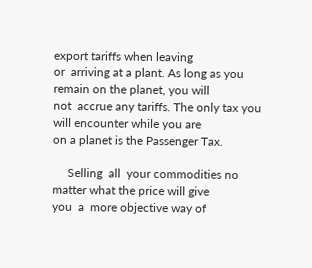export tariffs when leaving
or  arriving at a plant. As long as you remain on the planet, you will
not  accrue any tariffs. The only tax you will encounter while you are
on a planet is the Passenger Tax.

     Selling  all  your commodities no matter what the price will give
you  a  more objective way of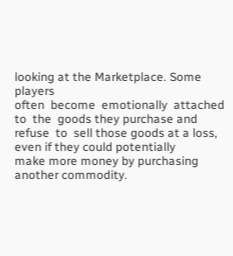looking at the Marketplace. Some players
often  become  emotionally  attached  to  the  goods they purchase and
refuse  to  sell those goods at a loss, even if they could potentially
make more money by purchasing another commodity.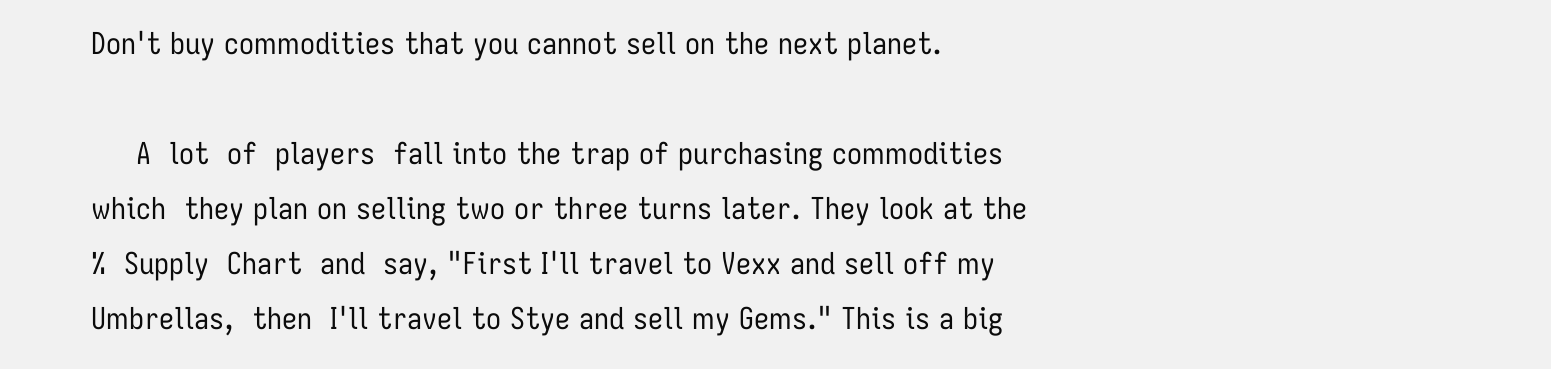Don't buy commodities that you cannot sell on the next planet.

     A  lot  of  players  fall into the trap of purchasing commodities
which  they plan on selling two or three turns later. They look at the
%  Supply  Chart  and  say, "First I'll travel to Vexx and sell off my
Umbrellas,  then  I'll travel to Stye and sell my Gems." This is a big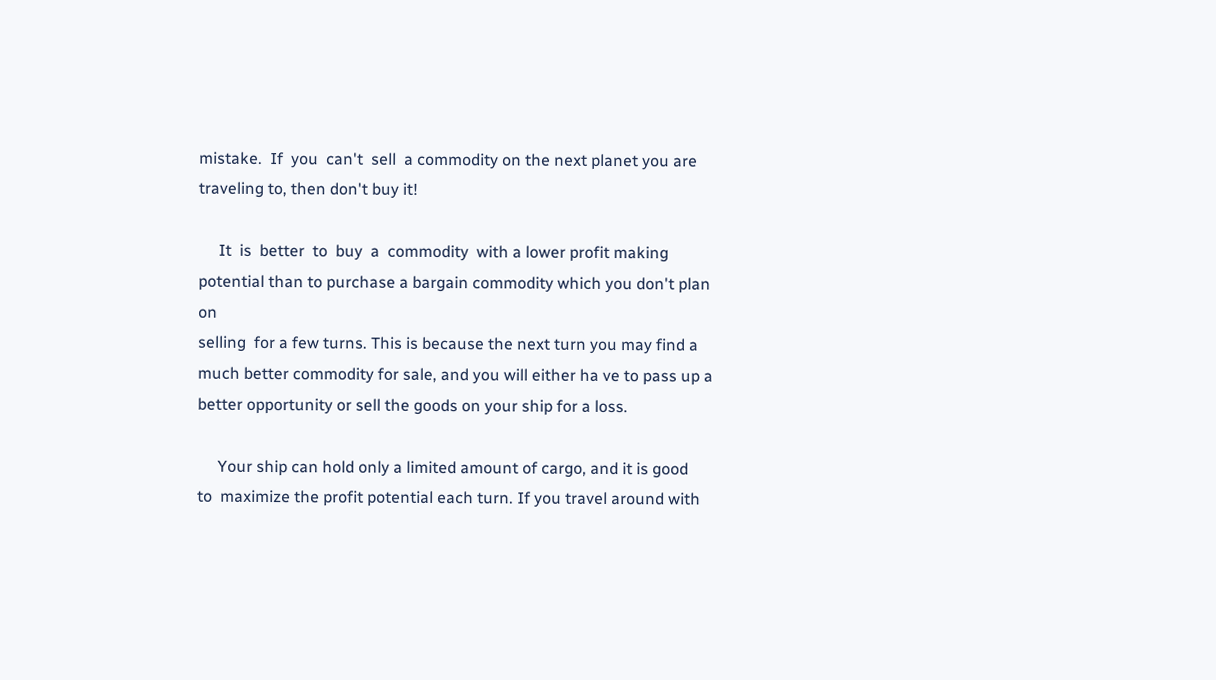mistake.  If  you  can't  sell  a commodity on the next planet you are
traveling to, then don't buy it!

     It  is  better  to  buy  a  commodity  with a lower profit making
potential than to purchase a bargain commodity which you don't plan on
selling  for a few turns. This is because the next turn you may find a
much better commodity for sale, and you will either ha ve to pass up a
better opportunity or sell the goods on your ship for a loss.

     Your ship can hold only a limited amount of cargo, and it is good
to  maximize the profit potential each turn. If you travel around with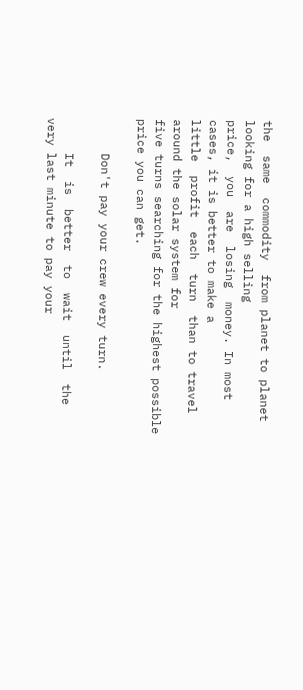the  same  commodity  from planet to planet looking for a high selling
price,  you  are  losing  money. In most cases, it is better to make a
little  profit  each  turn  than to travel around the solar system for
five turns searching for the highest possible price you can get.

     Don't pay your crew every turn.

     It  is  better  to  wait  until  the very last minute to pay your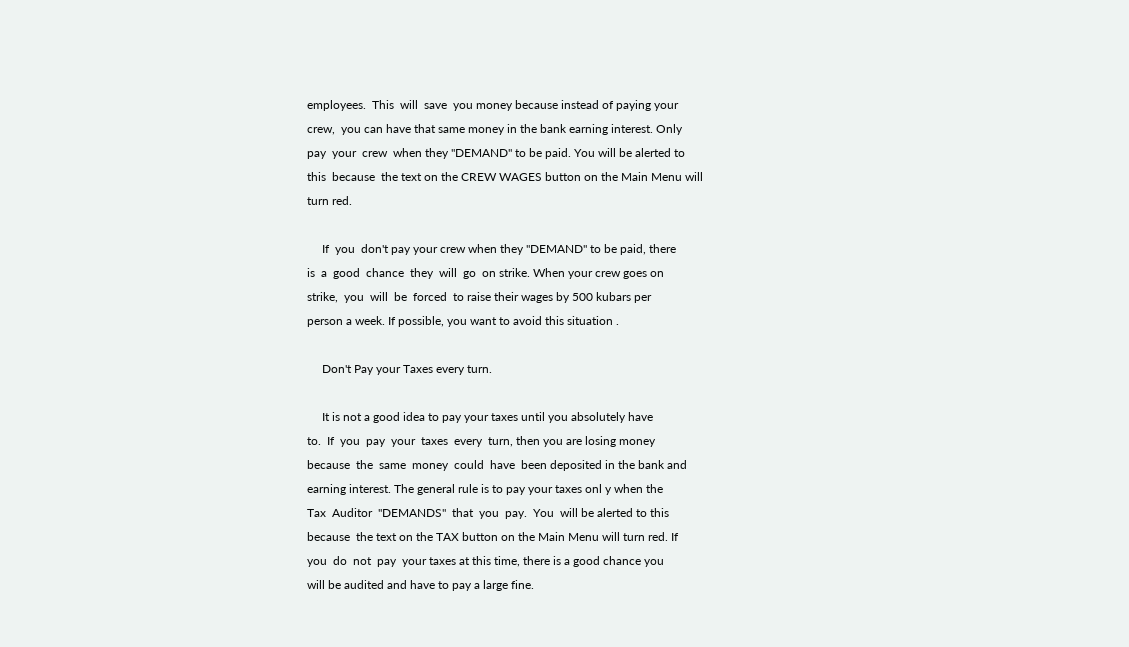employees.  This  will  save  you money because instead of paying your
crew,  you can have that same money in the bank earning interest. Only
pay  your  crew  when they "DEMAND" to be paid. You will be alerted to
this  because  the text on the CREW WAGES button on the Main Menu will
turn red.

     If  you  don't pay your crew when they "DEMAND" to be paid, there
is  a  good  chance  they  will  go  on strike. When your crew goes on
strike,  you  will  be  forced  to raise their wages by 500 kubars per
person a week. If possible, you want to avoid this situation .

     Don't Pay your Taxes every turn.

     It is not a good idea to pay your taxes until you absolutely have
to.  If  you  pay  your  taxes  every  turn, then you are losing money
because  the  same  money  could  have  been deposited in the bank and
earning interest. The general rule is to pay your taxes onl y when the
Tax  Auditor  "DEMANDS"  that  you  pay.  You  will be alerted to this
because  the text on the TAX button on the Main Menu will turn red. If
you  do  not  pay  your taxes at this time, there is a good chance you
will be audited and have to pay a large fine.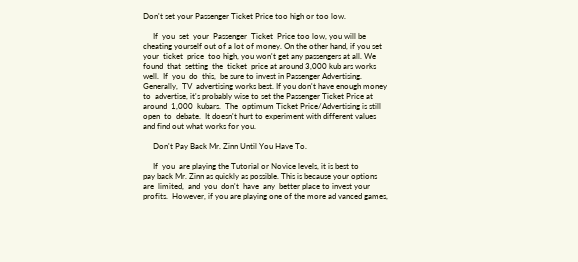Don't set your Passenger Ticket Price too high or too low.

     If  you  set  your  Passenger  Ticket  Price too low, you will be
cheating yourself out of a lot of money. On the other hand, if you set
your  ticket  price  too high, you won't get any passengers at all. We
found  that  setting  the  ticket  price at around 3,000 kub ars works
well.  If  you  do  this,  be sure to invest in Passenger Advertising.
Generally,  TV  advertising works best. If you don't have enough money
to  advertise, it's probably wise to set the Passenger Ticket Price at
around  1,000  kubars.  The  optimum Ticket Price/Advertising is still
open  to  debate.  It doesn't hurt to experiment with different values
and find out what works for you.

     Don't Pay Back Mr. Zinn Until You Have To.

     If  you  are playing the Tutorial or Novice levels, it is best to
pay back Mr. Zinn as quickly as possible. This is because your options
are  limited,  and  you  don't  have  any  better place to invest your
profits.  However, if you are playing one of the more ad vanced games,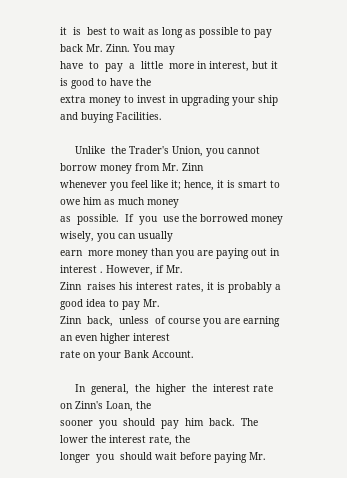it  is  best to wait as long as possible to pay back Mr. Zinn. You may
have  to  pay  a  little  more in interest, but it is good to have the
extra money to invest in upgrading your ship and buying Facilities.

     Unlike  the Trader's Union, you cannot borrow money from Mr. Zinn
whenever you feel like it; hence, it is smart to owe him as much money
as  possible.  If  you  use the borrowed money wisely, you can usually
earn  more money than you are paying out in interest . However, if Mr.
Zinn  raises his interest rates, it is probably a good idea to pay Mr.
Zinn  back,  unless  of course you are earning an even higher interest
rate on your Bank Account.

     In  general,  the  higher  the  interest rate on Zinn's Loan, the
sooner  you  should  pay  him  back.  The lower the interest rate, the
longer  you  should wait before paying Mr.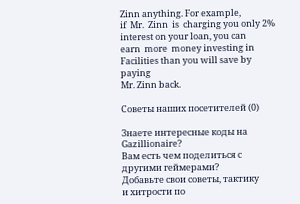Zinn anything. For example,
if  Mr.  Zinn  is  charging you only 2% interest on your loan, you can
earn  more  money investing in Facilities than you will save by paying
Mr. Zinn back.

Советы наших посетителей (0)

Знаете интересные коды на Gazillionaire?
Вам есть чем поделиться с другими геймерами?
Добавьте свои советы, тактику
и хитрости по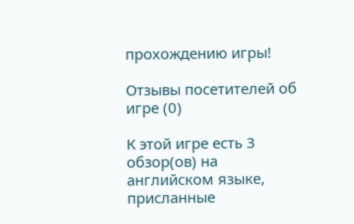прохождению игры!

Отзывы посетителей об игре (0)

К этой игре есть 3 обзор(ов) на английском языке,
присланные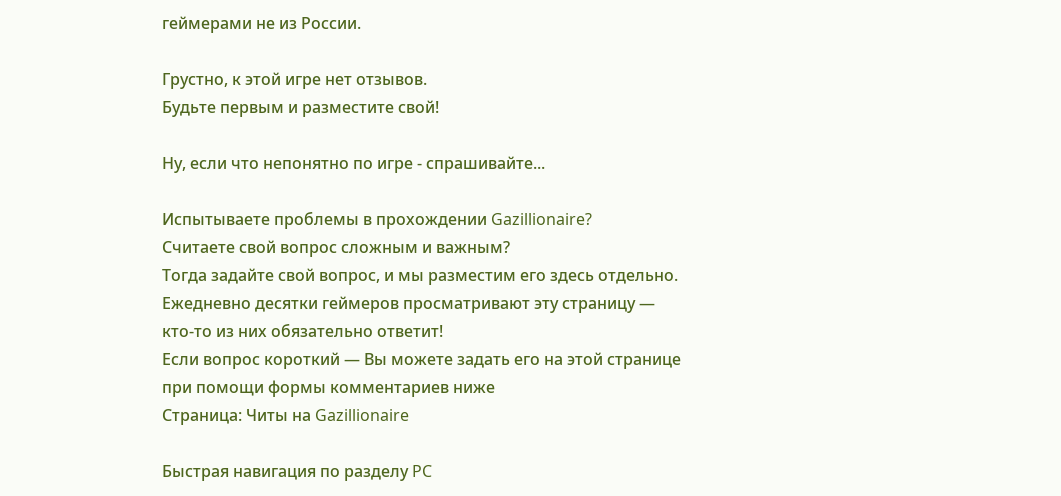геймерами не из России.

Грустно, к этой игре нет отзывов.
Будьте первым и разместите свой!

Ну, если что непонятно по игре - спрашивайте...

Испытываете проблемы в прохождении Gazillionaire?
Считаете свой вопрос сложным и важным?
Тогда задайте свой вопрос, и мы разместим его здесь отдельно.
Ежедневно десятки геймеров просматривают эту страницу —
кто-то из них обязательно ответит!
Если вопрос короткий — Вы можете задать его на этой странице
при помощи формы комментариев ниже
Страница: Читы на Gazillionaire

Быстрая навигация по разделу PC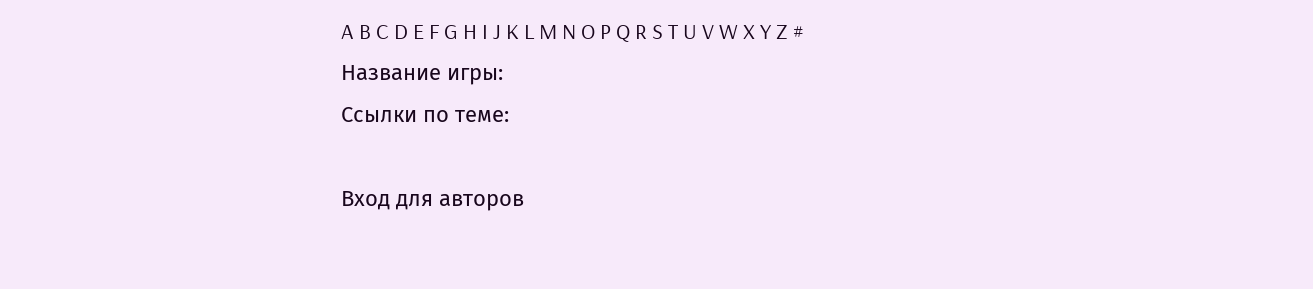A B C D E F G H I J K L M N O P Q R S T U V W X Y Z #
Название игры:
Ссылки по теме:

Вход для авторов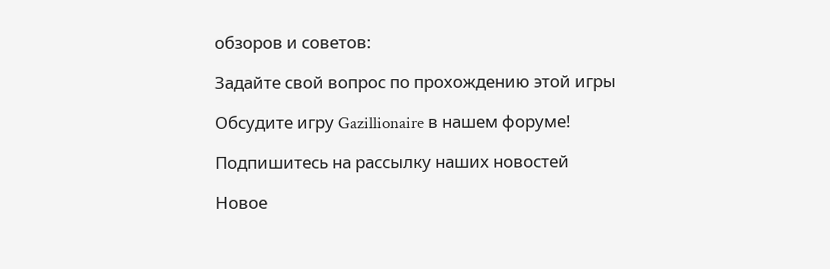обзоров и советов:

Задайте свой вопрос по прохождению этой игры

Обсудите игру Gazillionaire в нашем форуме!

Подпишитесь на рассылку наших новостей

Новое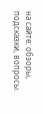на сайте: обзоры, подсказки, вопросы.